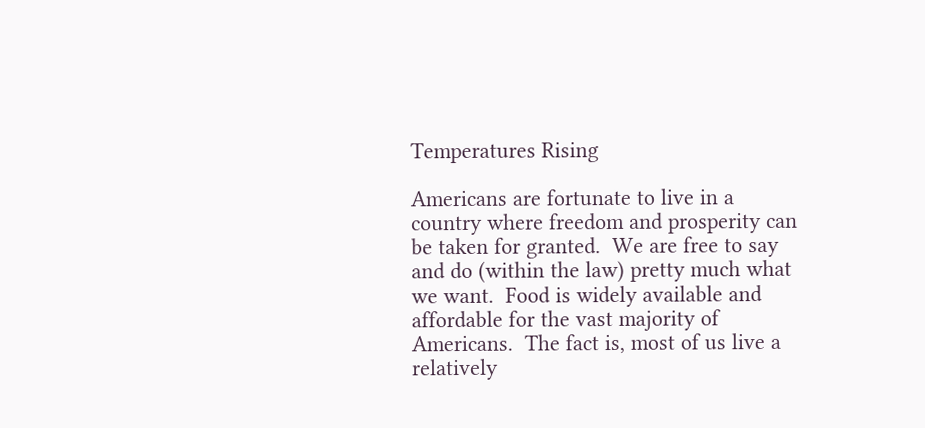Temperatures Rising

Americans are fortunate to live in a country where freedom and prosperity can be taken for granted.  We are free to say and do (within the law) pretty much what we want.  Food is widely available and affordable for the vast majority of Americans.  The fact is, most of us live a relatively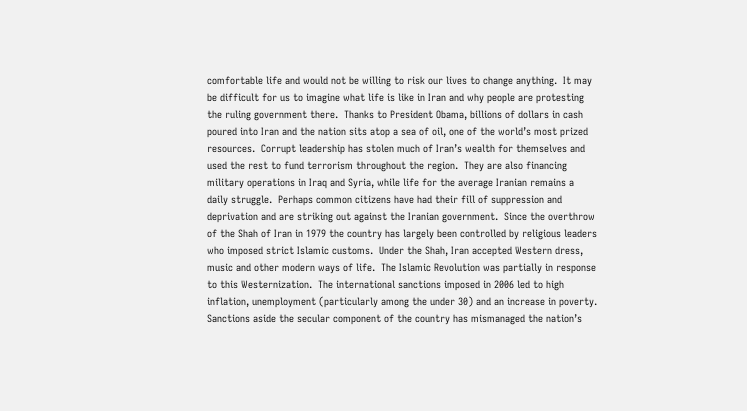comfortable life and would not be willing to risk our lives to change anything.  It may be difficult for us to imagine what life is like in Iran and why people are protesting the ruling government there.  Thanks to President Obama, billions of dollars in cash poured into Iran and the nation sits atop a sea of oil, one of the world’s most prized resources.  Corrupt leadership has stolen much of Iran’s wealth for themselves and used the rest to fund terrorism throughout the region.  They are also financing military operations in Iraq and Syria, while life for the average Iranian remains a daily struggle.  Perhaps common citizens have had their fill of suppression and deprivation and are striking out against the Iranian government.  Since the overthrow of the Shah of Iran in 1979 the country has largely been controlled by religious leaders who imposed strict Islamic customs.  Under the Shah, Iran accepted Western dress, music and other modern ways of life.  The Islamic Revolution was partially in response to this Westernization.  The international sanctions imposed in 2006 led to high inflation, unemployment (particularly among the under 30) and an increase in poverty.  Sanctions aside the secular component of the country has mismanaged the nation’s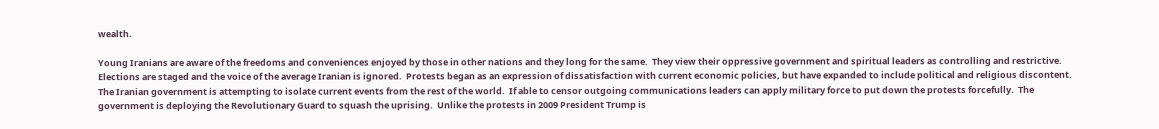wealth.

Young Iranians are aware of the freedoms and conveniences enjoyed by those in other nations and they long for the same.  They view their oppressive government and spiritual leaders as controlling and restrictive.  Elections are staged and the voice of the average Iranian is ignored.  Protests began as an expression of dissatisfaction with current economic policies, but have expanded to include political and religious discontent.  The Iranian government is attempting to isolate current events from the rest of the world.  If able to censor outgoing communications leaders can apply military force to put down the protests forcefully.  The government is deploying the Revolutionary Guard to squash the uprising.  Unlike the protests in 2009 President Trump is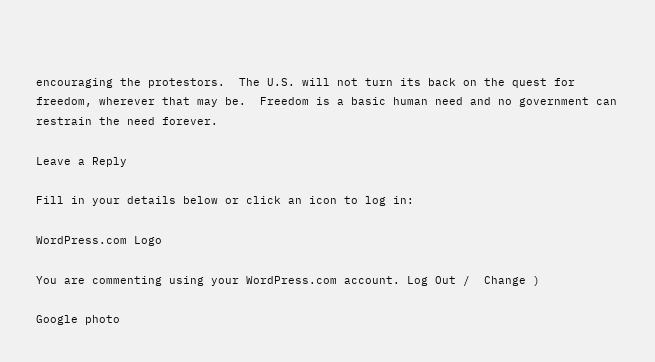encouraging the protestors.  The U.S. will not turn its back on the quest for freedom, wherever that may be.  Freedom is a basic human need and no government can restrain the need forever.

Leave a Reply

Fill in your details below or click an icon to log in:

WordPress.com Logo

You are commenting using your WordPress.com account. Log Out /  Change )

Google photo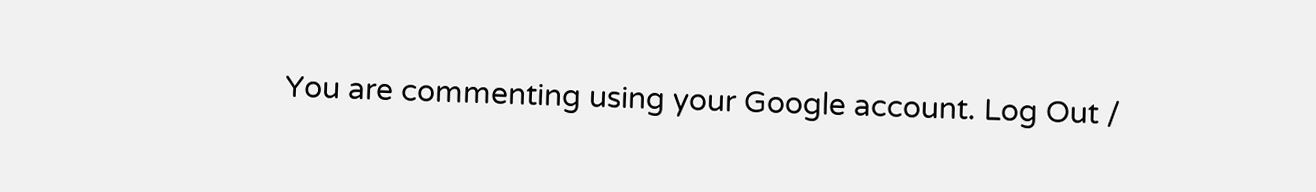You are commenting using your Google account. Log Out /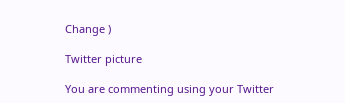Change )

Twitter picture

You are commenting using your Twitter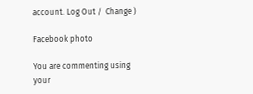account. Log Out /  Change )

Facebook photo

You are commenting using your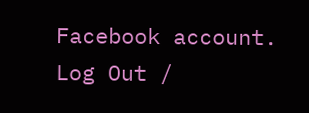Facebook account. Log Out /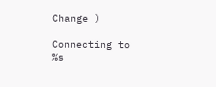Change )

Connecting to %s